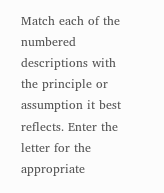Match each of the numbered descriptions with the principle or assumption it best reflects. Enter the letter for the appropriate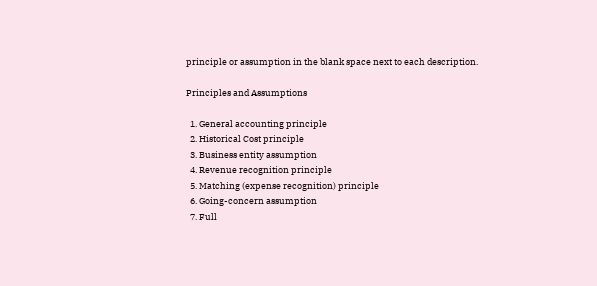principle or assumption in the blank space next to each description.

Principles and Assumptions

  1. General accounting principle
  2. Historical Cost principle
  3. Business entity assumption
  4. Revenue recognition principle
  5. Matching (expense recognition) principle
  6. Going-concern assumption
  7. Full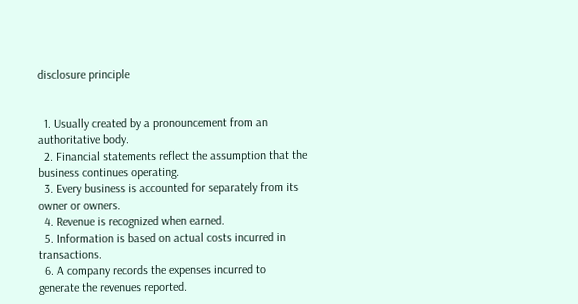disclosure principle


  1. Usually created by a pronouncement from an authoritative body.
  2. Financial statements reflect the assumption that the business continues operating.
  3. Every business is accounted for separately from its owner or owners.
  4. Revenue is recognized when earned.
  5. Information is based on actual costs incurred in transactions.
  6. A company records the expenses incurred to generate the revenues reported.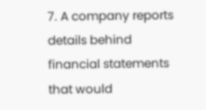7. A company reports details behind financial statements that would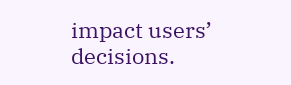impact users’ decisions.